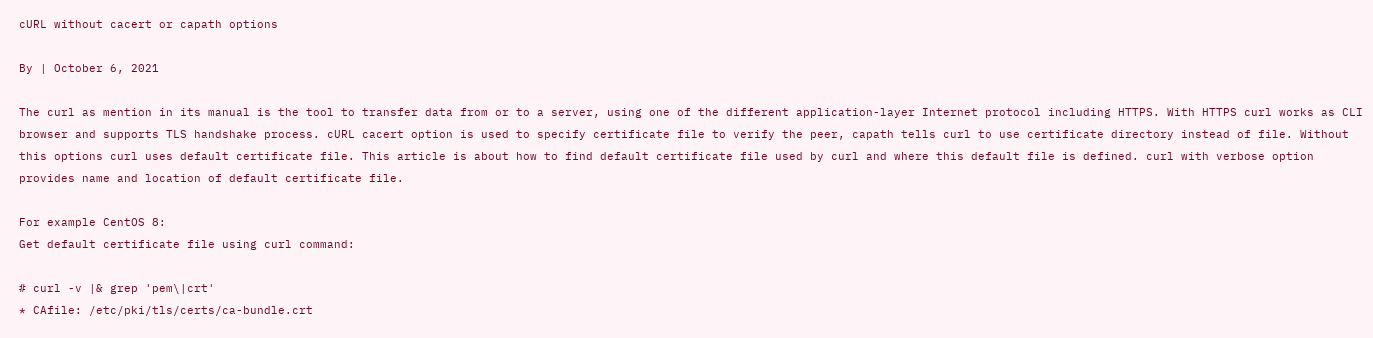cURL without cacert or capath options

By | October 6, 2021

The curl as mention in its manual is the tool to transfer data from or to a server, using one of the different application-layer Internet protocol including HTTPS. With HTTPS curl works as CLI browser and supports TLS handshake process. cURL cacert option is used to specify certificate file to verify the peer, capath tells curl to use certificate directory instead of file. Without this options curl uses default certificate file. This article is about how to find default certificate file used by curl and where this default file is defined. curl with verbose option provides name and location of default certificate file.

For example CentOS 8:
Get default certificate file using curl command:

# curl -v |& grep 'pem\|crt'
* CAfile: /etc/pki/tls/certs/ca-bundle.crt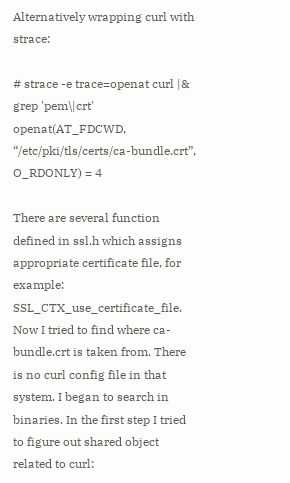Alternatively wrapping curl with strace:

# strace -e trace=openat curl |& grep 'pem\|crt'
openat(AT_FDCWD, “/etc/pki/tls/certs/ca-bundle.crt”, O_RDONLY) = 4

There are several function defined in ssl.h which assigns appropriate certificate file, for example: SSL_CTX_use_certificate_file.
Now I tried to find where ca-bundle.crt is taken from. There is no curl config file in that system. I began to search in binaries. In the first step I tried to figure out shared object related to curl: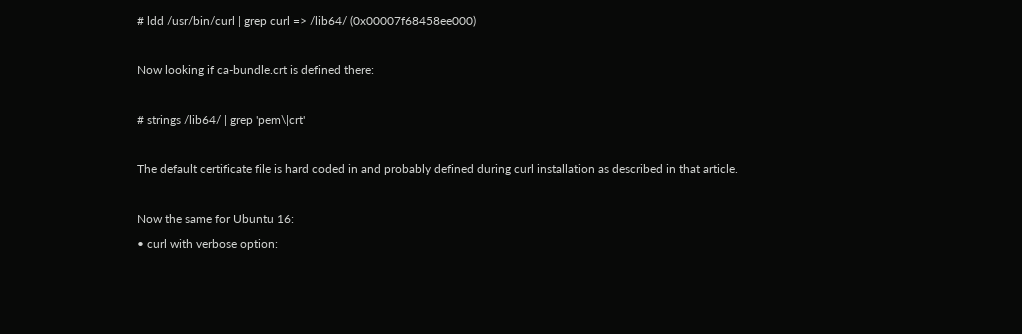# ldd /usr/bin/curl | grep curl => /lib64/ (0x00007f68458ee000)

Now looking if ca-bundle.crt is defined there:

# strings /lib64/ | grep 'pem\|crt'

The default certificate file is hard coded in and probably defined during curl installation as described in that article.

Now the same for Ubuntu 16:
• curl with verbose option: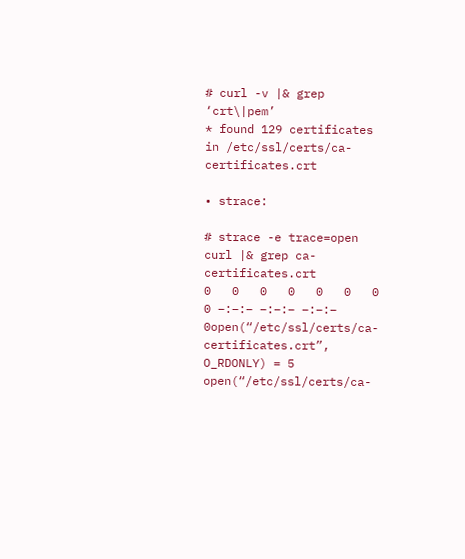# curl -v |& grep ‘crt\|pem’
* found 129 certificates in /etc/ssl/certs/ca-certificates.crt

• strace:

# strace -e trace=open curl |& grep ca-certificates.crt
0   0   0   0   0   0   0   0 –:–:– –:–:– –:–:– 0open(“/etc/ssl/certs/ca-certificates.crt”, O_RDONLY) = 5
open(“/etc/ssl/certs/ca-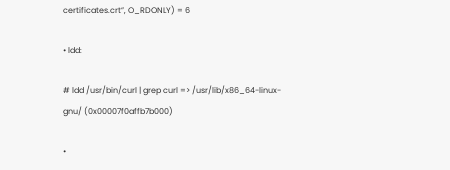certificates.crt”, O_RDONLY) = 6

• ldd:

# ldd /usr/bin/curl | grep curl => /usr/lib/x86_64-linux-gnu/ (0x00007f0affb7b000)

•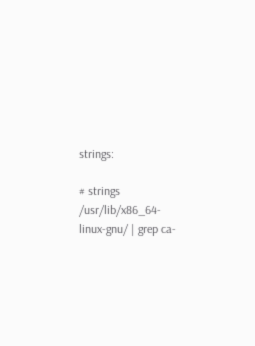strings:

# strings /usr/lib/x86_64-linux-gnu/ | grep ca-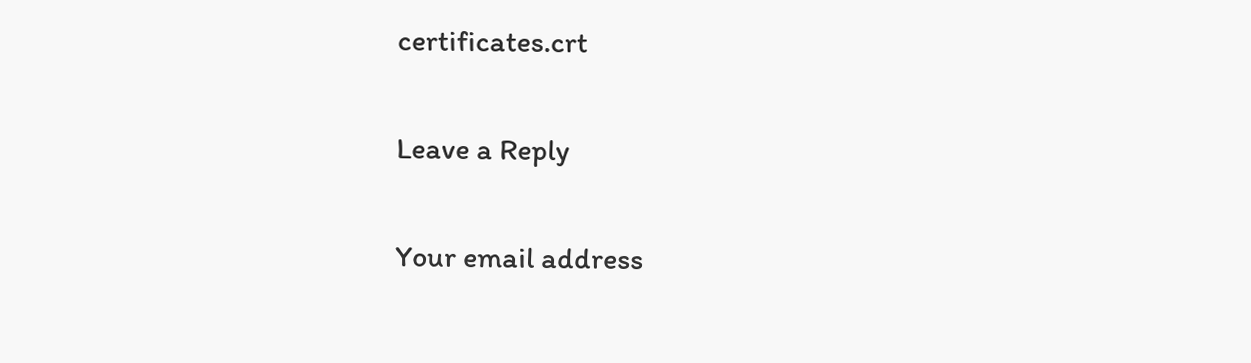certificates.crt

Leave a Reply

Your email address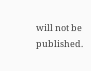will not be published.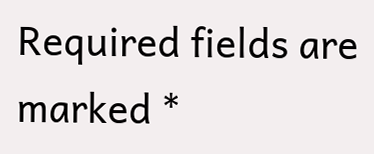Required fields are marked *